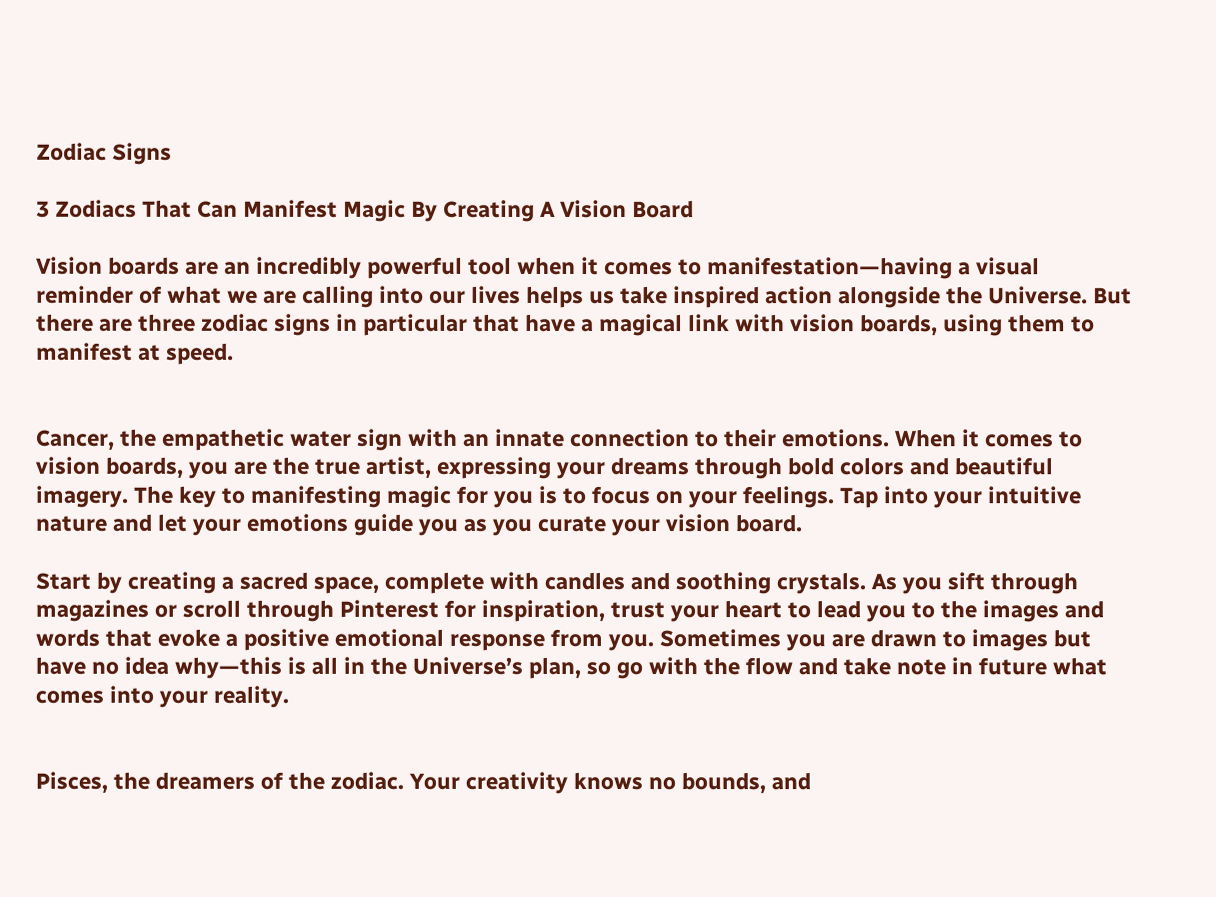Zodiac Signs

3 Zodiacs That Can Manifest Magic By Creating A Vision Board

Vision boards are an incredibly powerful tool when it comes to manifestation—having a visual reminder of what we are calling into our lives helps us take inspired action alongside the Universe. But there are three zodiac signs in particular that have a magical link with vision boards, using them to manifest at speed.


Cancer, the empathetic water sign with an innate connection to their emotions. When it comes to vision boards, you are the true artist, expressing your dreams through bold colors and beautiful imagery. The key to manifesting magic for you is to focus on your feelings. Tap into your intuitive nature and let your emotions guide you as you curate your vision board.

Start by creating a sacred space, complete with candles and soothing crystals. As you sift through magazines or scroll through Pinterest for inspiration, trust your heart to lead you to the images and words that evoke a positive emotional response from you. Sometimes you are drawn to images but have no idea why—this is all in the Universe’s plan, so go with the flow and take note in future what comes into your reality.


Pisces, the dreamers of the zodiac. Your creativity knows no bounds, and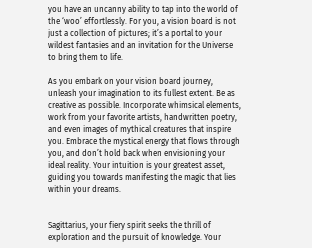you have an uncanny ability to tap into the world of the ‘woo’ effortlessly. For you, a vision board is not just a collection of pictures; it’s a portal to your wildest fantasies and an invitation for the Universe to bring them to life.

As you embark on your vision board journey, unleash your imagination to its fullest extent. Be as creative as possible. Incorporate whimsical elements, work from your favorite artists, handwritten poetry, and even images of mythical creatures that inspire you. Embrace the mystical energy that flows through you, and don’t hold back when envisioning your ideal reality. Your intuition is your greatest asset, guiding you towards manifesting the magic that lies within your dreams.


Sagittarius, your fiery spirit seeks the thrill of exploration and the pursuit of knowledge. Your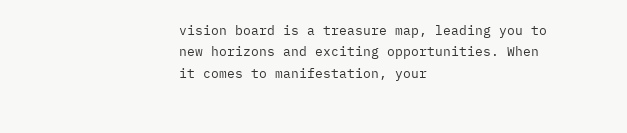vision board is a treasure map, leading you to new horizons and exciting opportunities. When it comes to manifestation, your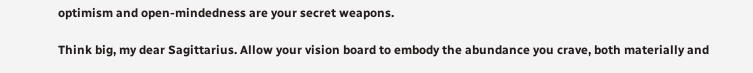optimism and open-mindedness are your secret weapons.

Think big, my dear Sagittarius. Allow your vision board to embody the abundance you crave, both materially and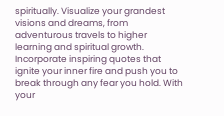spiritually. Visualize your grandest visions and dreams, from adventurous travels to higher learning and spiritual growth. Incorporate inspiring quotes that ignite your inner fire and push you to break through any fear you hold. With your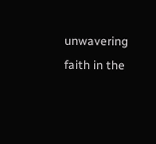unwavering faith in the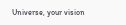Universe, your vision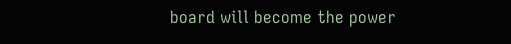board will become the power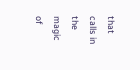that calls in the magic of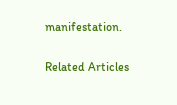manifestation.

Related Articles